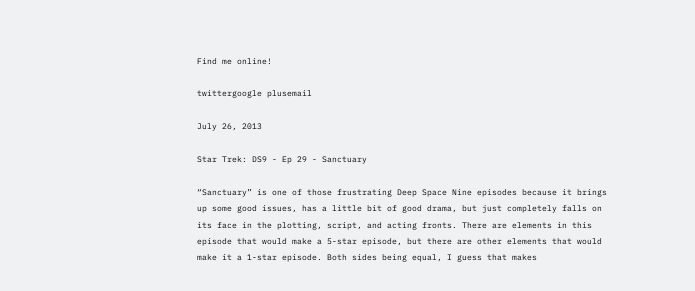Find me online!

twittergoogle plusemail

July 26, 2013

Star Trek: DS9 - Ep 29 - Sanctuary

“Sanctuary” is one of those frustrating Deep Space Nine episodes because it brings up some good issues, has a little bit of good drama, but just completely falls on its face in the plotting, script, and acting fronts. There are elements in this episode that would make a 5-star episode, but there are other elements that would make it a 1-star episode. Both sides being equal, I guess that makes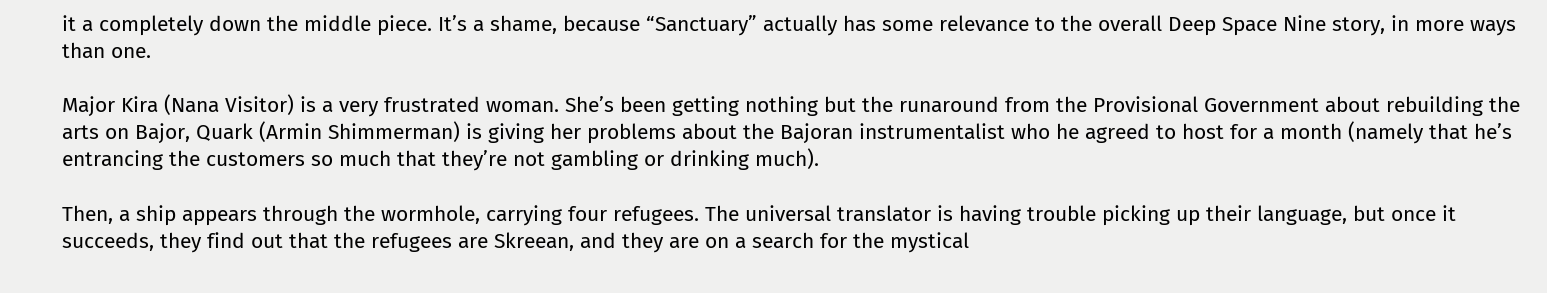it a completely down the middle piece. It’s a shame, because “Sanctuary” actually has some relevance to the overall Deep Space Nine story, in more ways than one.

Major Kira (Nana Visitor) is a very frustrated woman. She’s been getting nothing but the runaround from the Provisional Government about rebuilding the arts on Bajor, Quark (Armin Shimmerman) is giving her problems about the Bajoran instrumentalist who he agreed to host for a month (namely that he’s entrancing the customers so much that they’re not gambling or drinking much).

Then, a ship appears through the wormhole, carrying four refugees. The universal translator is having trouble picking up their language, but once it succeeds, they find out that the refugees are Skreean, and they are on a search for the mystical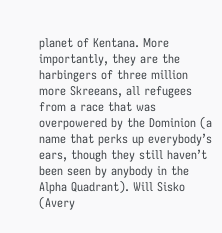planet of Kentana. More importantly, they are the harbingers of three million more Skreeans, all refugees from a race that was overpowered by the Dominion (a name that perks up everybody’s ears, though they still haven’t been seen by anybody in the Alpha Quadrant). Will Sisko (Avery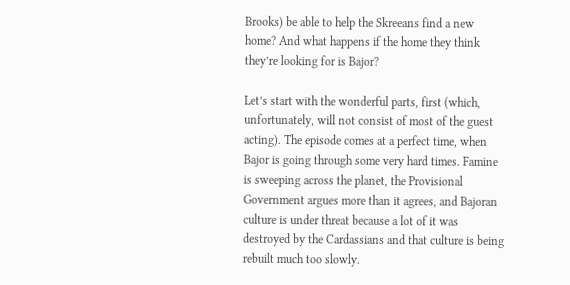Brooks) be able to help the Skreeans find a new home? And what happens if the home they think they’re looking for is Bajor?

Let’s start with the wonderful parts, first (which, unfortunately, will not consist of most of the guest acting). The episode comes at a perfect time, when Bajor is going through some very hard times. Famine is sweeping across the planet, the Provisional Government argues more than it agrees, and Bajoran culture is under threat because a lot of it was destroyed by the Cardassians and that culture is being rebuilt much too slowly.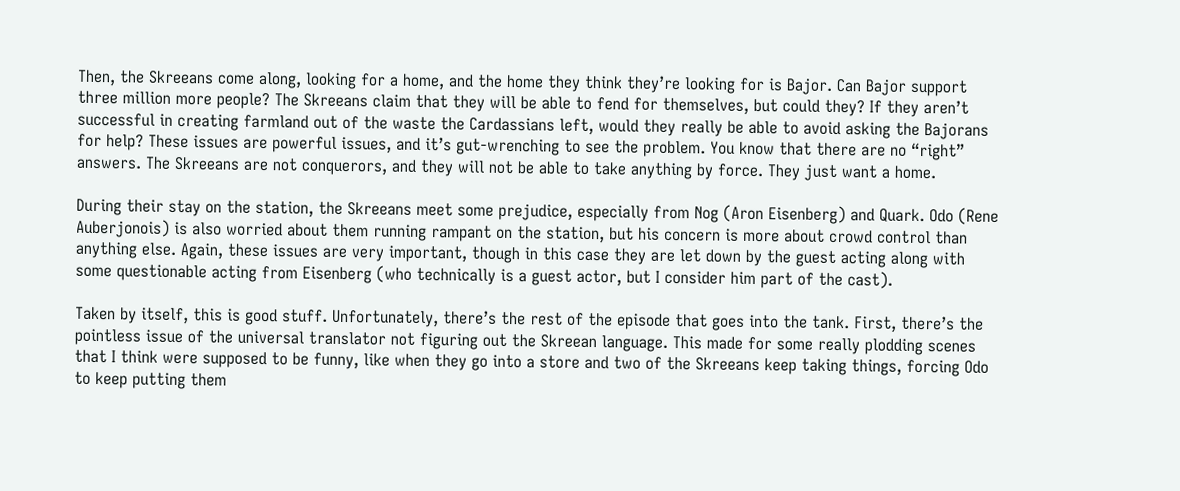Then, the Skreeans come along, looking for a home, and the home they think they’re looking for is Bajor. Can Bajor support three million more people? The Skreeans claim that they will be able to fend for themselves, but could they? If they aren’t successful in creating farmland out of the waste the Cardassians left, would they really be able to avoid asking the Bajorans for help? These issues are powerful issues, and it’s gut-wrenching to see the problem. You know that there are no “right” answers. The Skreeans are not conquerors, and they will not be able to take anything by force. They just want a home.

During their stay on the station, the Skreeans meet some prejudice, especially from Nog (Aron Eisenberg) and Quark. Odo (Rene Auberjonois) is also worried about them running rampant on the station, but his concern is more about crowd control than anything else. Again, these issues are very important, though in this case they are let down by the guest acting along with some questionable acting from Eisenberg (who technically is a guest actor, but I consider him part of the cast).

Taken by itself, this is good stuff. Unfortunately, there’s the rest of the episode that goes into the tank. First, there’s the pointless issue of the universal translator not figuring out the Skreean language. This made for some really plodding scenes that I think were supposed to be funny, like when they go into a store and two of the Skreeans keep taking things, forcing Odo to keep putting them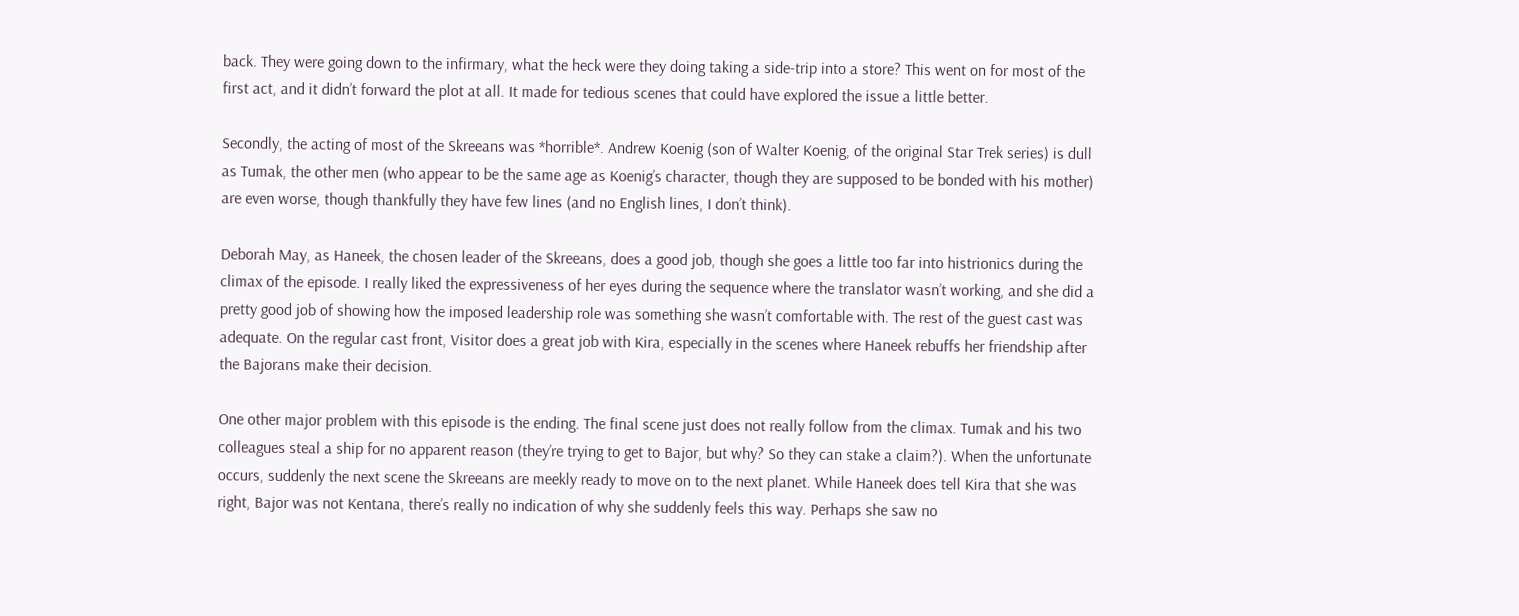back. They were going down to the infirmary, what the heck were they doing taking a side-trip into a store? This went on for most of the first act, and it didn’t forward the plot at all. It made for tedious scenes that could have explored the issue a little better.

Secondly, the acting of most of the Skreeans was *horrible*. Andrew Koenig (son of Walter Koenig, of the original Star Trek series) is dull as Tumak, the other men (who appear to be the same age as Koenig’s character, though they are supposed to be bonded with his mother) are even worse, though thankfully they have few lines (and no English lines, I don’t think).

Deborah May, as Haneek, the chosen leader of the Skreeans, does a good job, though she goes a little too far into histrionics during the climax of the episode. I really liked the expressiveness of her eyes during the sequence where the translator wasn’t working, and she did a pretty good job of showing how the imposed leadership role was something she wasn’t comfortable with. The rest of the guest cast was adequate. On the regular cast front, Visitor does a great job with Kira, especially in the scenes where Haneek rebuffs her friendship after the Bajorans make their decision.

One other major problem with this episode is the ending. The final scene just does not really follow from the climax. Tumak and his two colleagues steal a ship for no apparent reason (they’re trying to get to Bajor, but why? So they can stake a claim?). When the unfortunate occurs, suddenly the next scene the Skreeans are meekly ready to move on to the next planet. While Haneek does tell Kira that she was right, Bajor was not Kentana, there’s really no indication of why she suddenly feels this way. Perhaps she saw no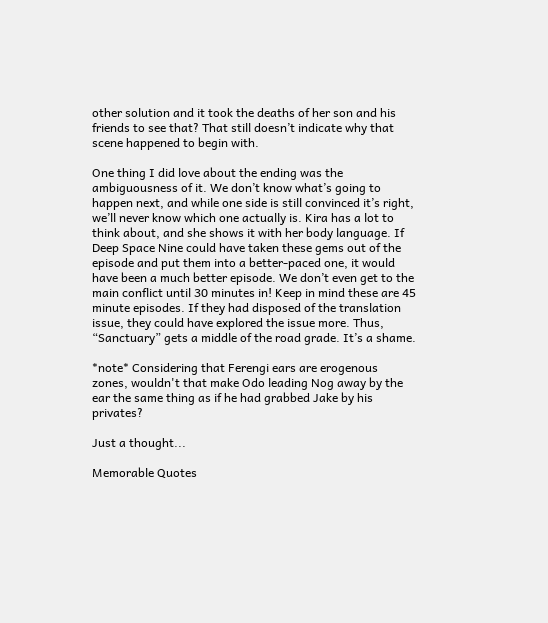other solution and it took the deaths of her son and his friends to see that? That still doesn’t indicate why that scene happened to begin with.

One thing I did love about the ending was the ambiguousness of it. We don’t know what’s going to happen next, and while one side is still convinced it’s right, we’ll never know which one actually is. Kira has a lot to think about, and she shows it with her body language. If Deep Space Nine could have taken these gems out of the episode and put them into a better-paced one, it would have been a much better episode. We don’t even get to the main conflict until 30 minutes in! Keep in mind these are 45 minute episodes. If they had disposed of the translation issue, they could have explored the issue more. Thus, “Sanctuary” gets a middle of the road grade. It’s a shame.

*note* Considering that Ferengi ears are erogenous zones, wouldn't that make Odo leading Nog away by the ear the same thing as if he had grabbed Jake by his privates?

Just a thought...

Memorable Quotes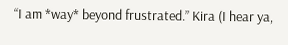“I am *way* beyond frustrated.” Kira (I hear ya,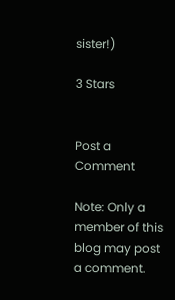sister!)

3 Stars


Post a Comment

Note: Only a member of this blog may post a comment.